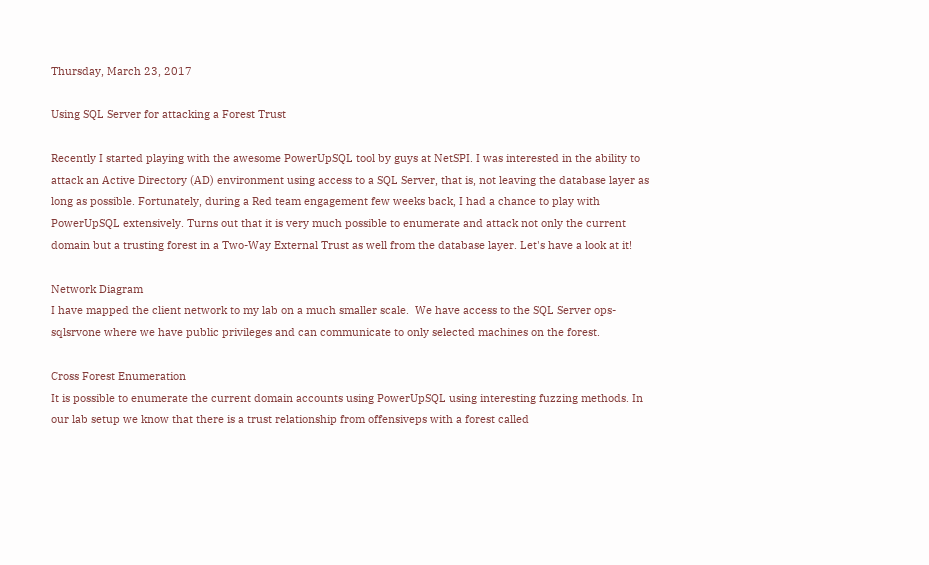Thursday, March 23, 2017

Using SQL Server for attacking a Forest Trust

Recently I started playing with the awesome PowerUpSQL tool by guys at NetSPI. I was interested in the ability to attack an Active Directory (AD) environment using access to a SQL Server, that is, not leaving the database layer as long as possible. Fortunately, during a Red team engagement few weeks back, I had a chance to play with PowerUpSQL extensively. Turns out that it is very much possible to enumerate and attack not only the current domain but a trusting forest in a Two-Way External Trust as well from the database layer. Let's have a look at it!

Network Diagram
I have mapped the client network to my lab on a much smaller scale.  We have access to the SQL Server ops-sqlsrvone where we have public privileges and can communicate to only selected machines on the forest.

Cross Forest Enumeration
It is possible to enumerate the current domain accounts using PowerUpSQL using interesting fuzzing methods. In our lab setup we know that there is a trust relationship from offensiveps with a forest called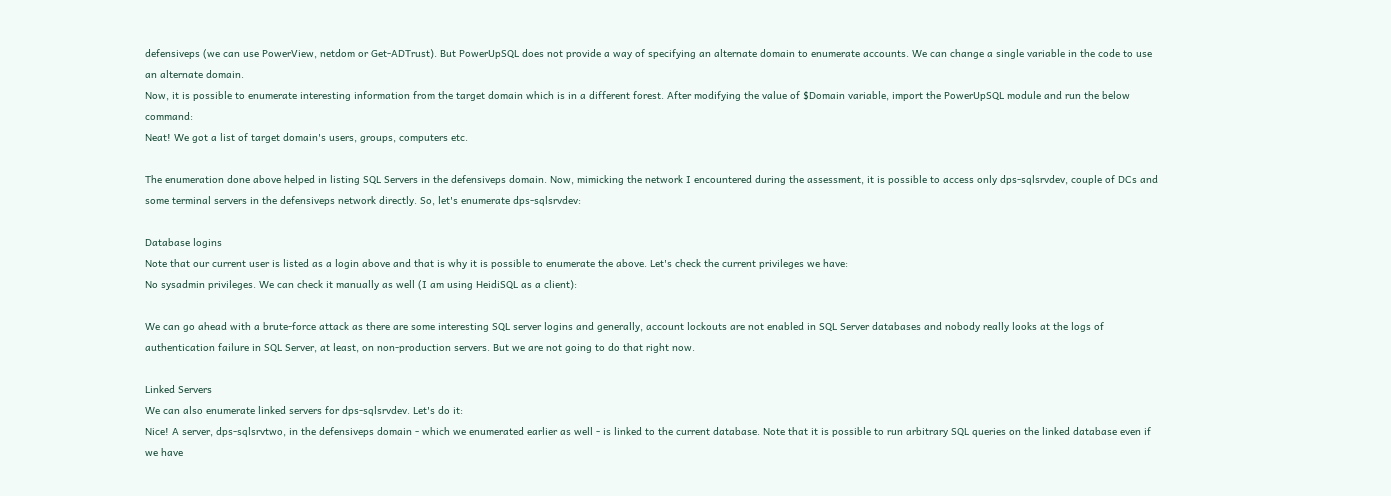defensiveps (we can use PowerView, netdom or Get-ADTrust). But PowerUpSQL does not provide a way of specifying an alternate domain to enumerate accounts. We can change a single variable in the code to use an alternate domain.
Now, it is possible to enumerate interesting information from the target domain which is in a different forest. After modifying the value of $Domain variable, import the PowerUpSQL module and run the below command:
Neat! We got a list of target domain's users, groups, computers etc.

The enumeration done above helped in listing SQL Servers in the defensiveps domain. Now, mimicking the network I encountered during the assessment, it is possible to access only dps-sqlsrvdev, couple of DCs and some terminal servers in the defensiveps network directly. So, let's enumerate dps-sqlsrvdev:

Database logins
Note that our current user is listed as a login above and that is why it is possible to enumerate the above. Let's check the current privileges we have:
No sysadmin privileges. We can check it manually as well (I am using HeidiSQL as a client):

We can go ahead with a brute-force attack as there are some interesting SQL server logins and generally, account lockouts are not enabled in SQL Server databases and nobody really looks at the logs of authentication failure in SQL Server, at least, on non-production servers. But we are not going to do that right now.

Linked Servers
We can also enumerate linked servers for dps-sqlsrvdev. Let's do it:
Nice! A server, dps-sqlsrvtwo, in the defensiveps domain - which we enumerated earlier as well - is linked to the current database. Note that it is possible to run arbitrary SQL queries on the linked database even if we have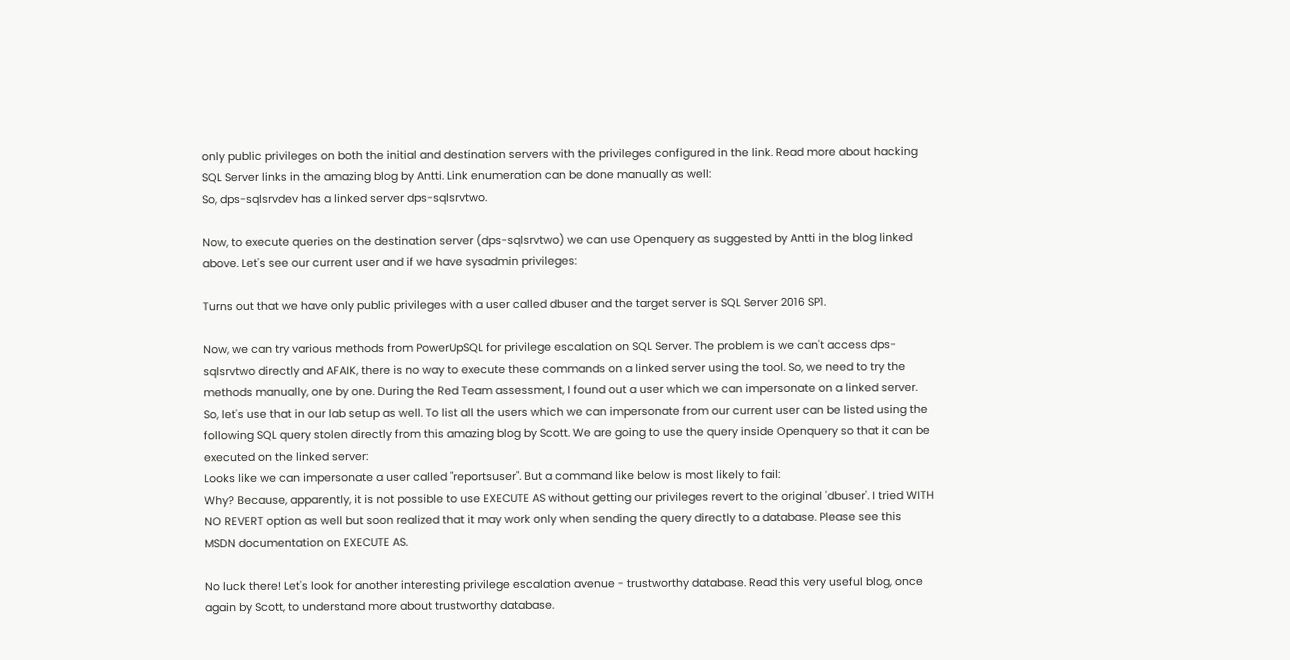only public privileges on both the initial and destination servers with the privileges configured in the link. Read more about hacking SQL Server links in the amazing blog by Antti. Link enumeration can be done manually as well:
So, dps-sqlsrvdev has a linked server dps-sqlsrvtwo.

Now, to execute queries on the destination server (dps-sqlsrvtwo) we can use Openquery as suggested by Antti in the blog linked above. Let's see our current user and if we have sysadmin privileges:

Turns out that we have only public privileges with a user called dbuser and the target server is SQL Server 2016 SP1.

Now, we can try various methods from PowerUpSQL for privilege escalation on SQL Server. The problem is we can't access dps-sqlsrvtwo directly and AFAIK, there is no way to execute these commands on a linked server using the tool. So, we need to try the methods manually, one by one. During the Red Team assessment, I found out a user which we can impersonate on a linked server. So, let's use that in our lab setup as well. To list all the users which we can impersonate from our current user can be listed using the following SQL query stolen directly from this amazing blog by Scott. We are going to use the query inside Openquery so that it can be executed on the linked server:
Looks like we can impersonate a user called "reportsuser". But a command like below is most likely to fail:
Why? Because, apparently, it is not possible to use EXECUTE AS without getting our privileges revert to the original 'dbuser'. I tried WITH NO REVERT option as well but soon realized that it may work only when sending the query directly to a database. Please see this MSDN documentation on EXECUTE AS.

No luck there! Let's look for another interesting privilege escalation avenue - trustworthy database. Read this very useful blog, once again by Scott, to understand more about trustworthy database.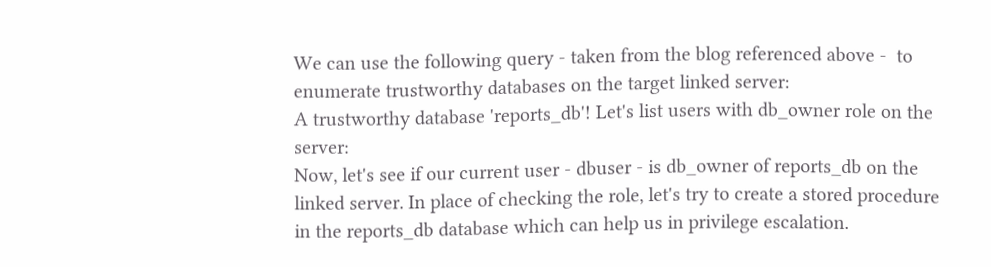We can use the following query - taken from the blog referenced above -  to enumerate trustworthy databases on the target linked server:
A trustworthy database 'reports_db'! Let's list users with db_owner role on the server:
Now, let's see if our current user - dbuser - is db_owner of reports_db on the linked server. In place of checking the role, let's try to create a stored procedure in the reports_db database which can help us in privilege escalation.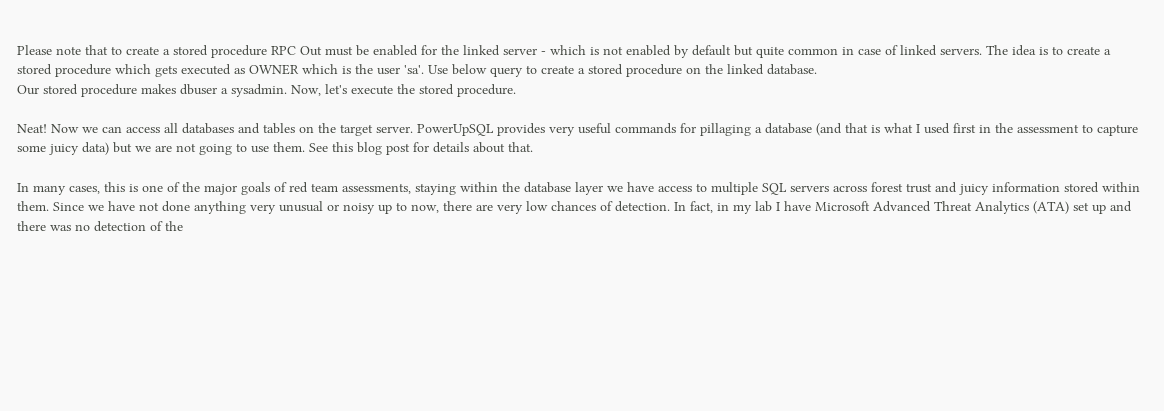Please note that to create a stored procedure RPC Out must be enabled for the linked server - which is not enabled by default but quite common in case of linked servers. The idea is to create a stored procedure which gets executed as OWNER which is the user 'sa'. Use below query to create a stored procedure on the linked database.
Our stored procedure makes dbuser a sysadmin. Now, let's execute the stored procedure.

Neat! Now we can access all databases and tables on the target server. PowerUpSQL provides very useful commands for pillaging a database (and that is what I used first in the assessment to capture some juicy data) but we are not going to use them. See this blog post for details about that.

In many cases, this is one of the major goals of red team assessments, staying within the database layer we have access to multiple SQL servers across forest trust and juicy information stored within them. Since we have not done anything very unusual or noisy up to now, there are very low chances of detection. In fact, in my lab I have Microsoft Advanced Threat Analytics (ATA) set up and there was no detection of the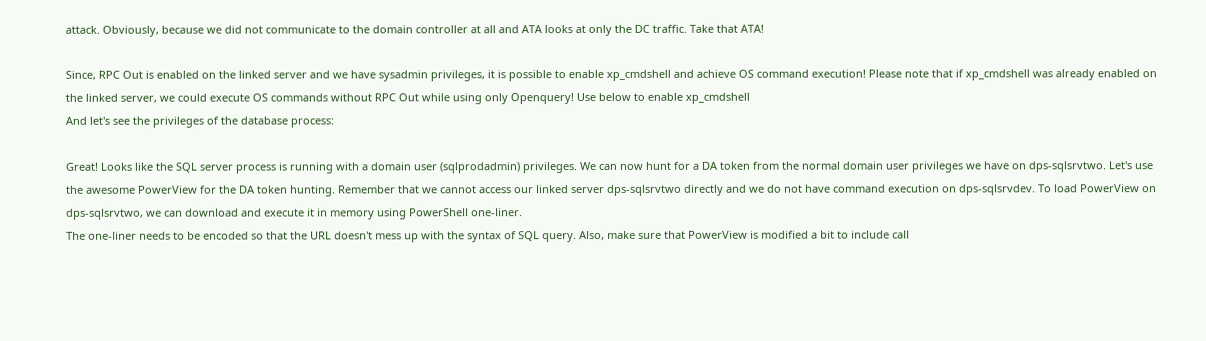attack. Obviously, because we did not communicate to the domain controller at all and ATA looks at only the DC traffic. Take that ATA!

Since, RPC Out is enabled on the linked server and we have sysadmin privileges, it is possible to enable xp_cmdshell and achieve OS command execution! Please note that if xp_cmdshell was already enabled on the linked server, we could execute OS commands without RPC Out while using only Openquery! Use below to enable xp_cmdshell
And let's see the privileges of the database process:

Great! Looks like the SQL server process is running with a domain user (sqlprodadmin) privileges. We can now hunt for a DA token from the normal domain user privileges we have on dps-sqlsrvtwo. Let's use the awesome PowerView for the DA token hunting. Remember that we cannot access our linked server dps-sqlsrvtwo directly and we do not have command execution on dps-sqlsrvdev. To load PowerView on dps-sqlsrvtwo, we can download and execute it in memory using PowerShell one-liner.
The one-liner needs to be encoded so that the URL doesn't mess up with the syntax of SQL query. Also, make sure that PowerView is modified a bit to include call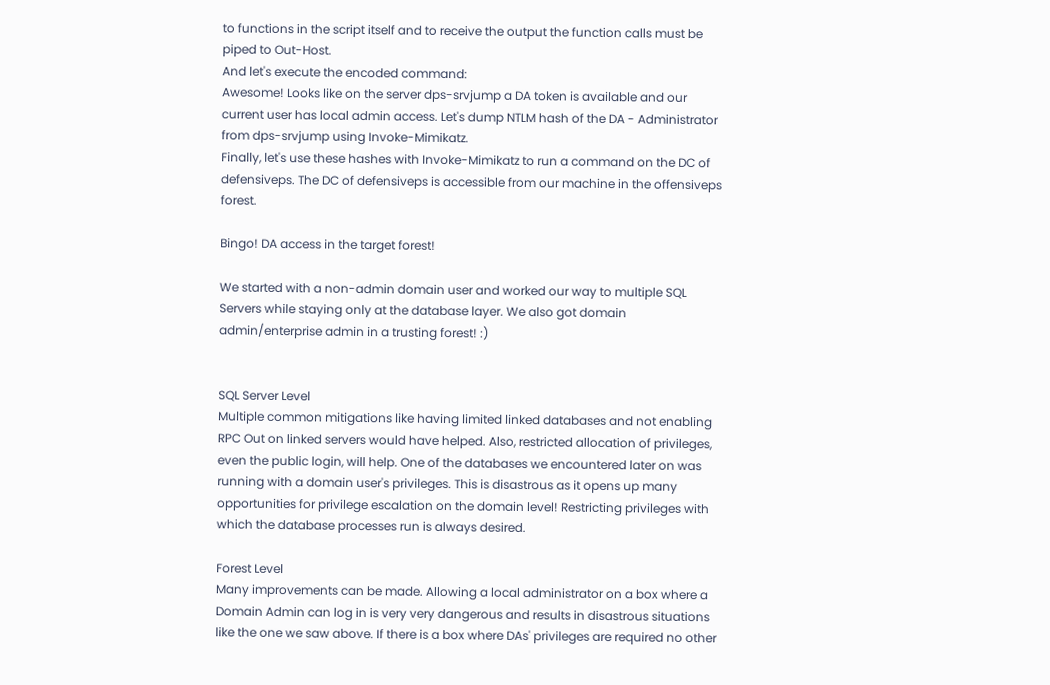to functions in the script itself and to receive the output the function calls must be piped to Out-Host.
And let's execute the encoded command:
Awesome! Looks like on the server dps-srvjump a DA token is available and our current user has local admin access. Let's dump NTLM hash of the DA - Administrator from dps-srvjump using Invoke-Mimikatz.
Finally, let's use these hashes with Invoke-Mimikatz to run a command on the DC of defensiveps. The DC of defensiveps is accessible from our machine in the offensiveps forest.

Bingo! DA access in the target forest!

We started with a non-admin domain user and worked our way to multiple SQL Servers while staying only at the database layer. We also got domain admin/enterprise admin in a trusting forest! :)


SQL Server Level
Multiple common mitigations like having limited linked databases and not enabling RPC Out on linked servers would have helped. Also, restricted allocation of privileges, even the public login, will help. One of the databases we encountered later on was running with a domain user's privileges. This is disastrous as it opens up many opportunities for privilege escalation on the domain level! Restricting privileges with which the database processes run is always desired.

Forest Level
Many improvements can be made. Allowing a local administrator on a box where a Domain Admin can log in is very very dangerous and results in disastrous situations like the one we saw above. If there is a box where DAs' privileges are required no other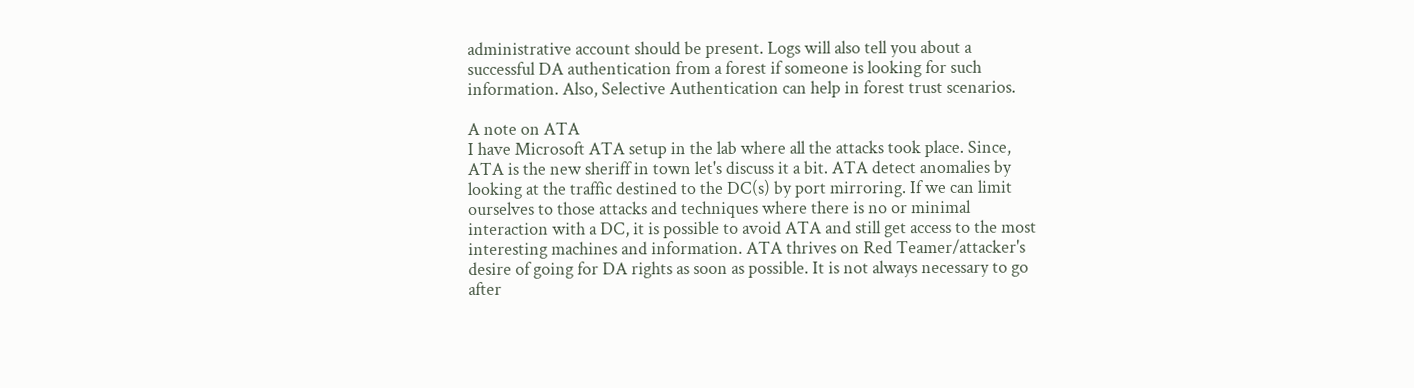administrative account should be present. Logs will also tell you about a successful DA authentication from a forest if someone is looking for such information. Also, Selective Authentication can help in forest trust scenarios.

A note on ATA
I have Microsoft ATA setup in the lab where all the attacks took place. Since, ATA is the new sheriff in town let's discuss it a bit. ATA detect anomalies by looking at the traffic destined to the DC(s) by port mirroring. If we can limit ourselves to those attacks and techniques where there is no or minimal interaction with a DC, it is possible to avoid ATA and still get access to the most interesting machines and information. ATA thrives on Red Teamer/attacker's desire of going for DA rights as soon as possible. It is not always necessary to go after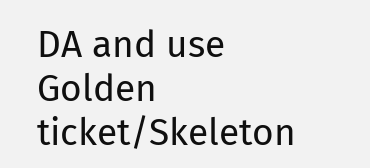DA and use Golden ticket/Skeleton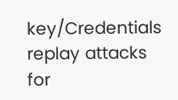key/Credentials replay attacks for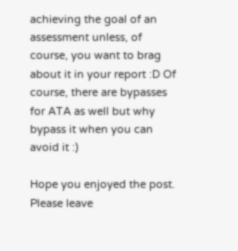achieving the goal of an assessment unless, of course, you want to brag about it in your report :D Of course, there are bypasses for ATA as well but why bypass it when you can avoid it :)

Hope you enjoyed the post. Please leave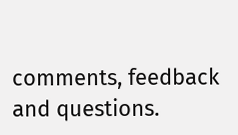comments, feedback and questions.